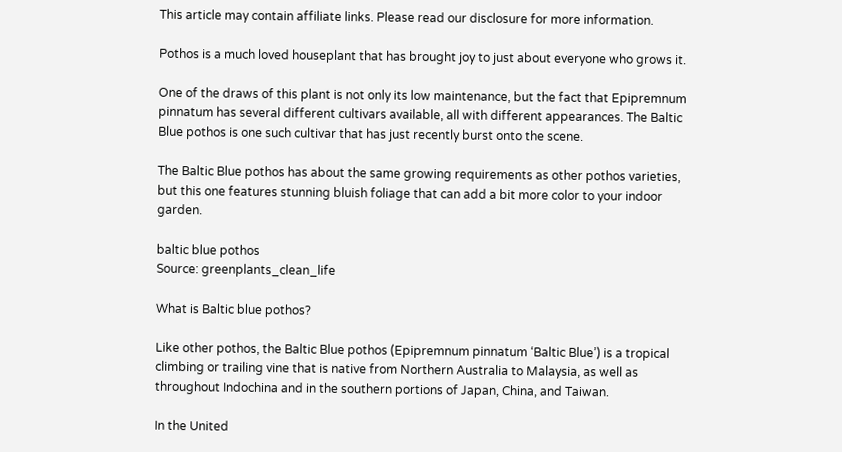This article may contain affiliate links. Please read our disclosure for more information.

Pothos is a much loved houseplant that has brought joy to just about everyone who grows it.

One of the draws of this plant is not only its low maintenance, but the fact that Epipremnum pinnatum has several different cultivars available, all with different appearances. The Baltic Blue pothos is one such cultivar that has just recently burst onto the scene.

The Baltic Blue pothos has about the same growing requirements as other pothos varieties, but this one features stunning bluish foliage that can add a bit more color to your indoor garden.

baltic blue pothos
Source: greenplants_clean_life

What is Baltic blue pothos?

Like other pothos, the Baltic Blue pothos (Epipremnum pinnatum ‘Baltic Blue’) is a tropical climbing or trailing vine that is native from Northern Australia to Malaysia, as well as throughout Indochina and in the southern portions of Japan, China, and Taiwan.

In the United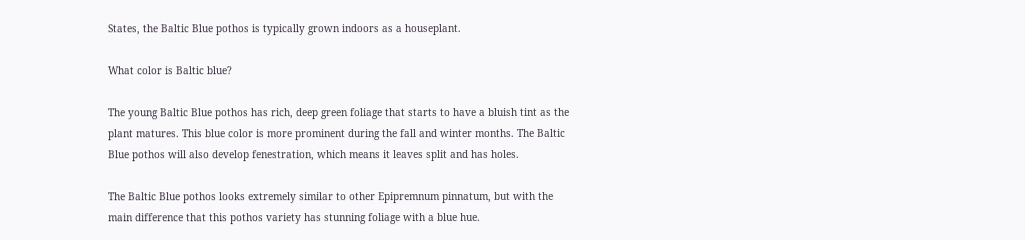States, the Baltic Blue pothos is typically grown indoors as a houseplant.

What color is Baltic blue?

The young Baltic Blue pothos has rich, deep green foliage that starts to have a bluish tint as the plant matures. This blue color is more prominent during the fall and winter months. The Baltic Blue pothos will also develop fenestration, which means it leaves split and has holes.

The Baltic Blue pothos looks extremely similar to other Epipremnum pinnatum, but with the main difference that this pothos variety has stunning foliage with a blue hue.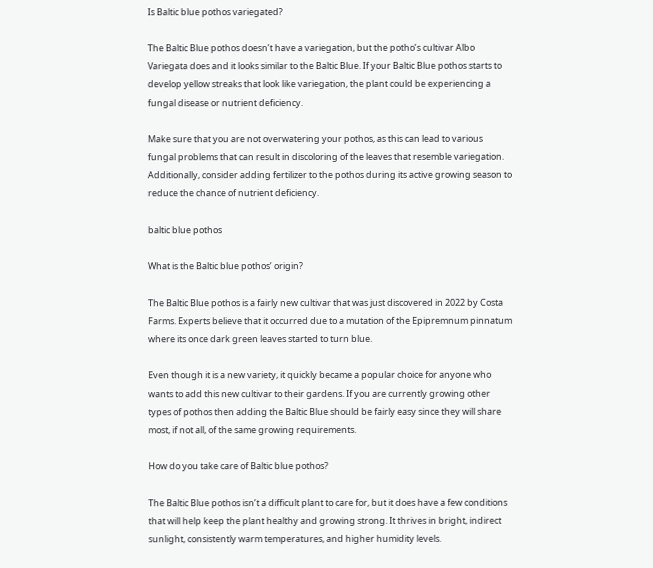Is Baltic blue pothos variegated?

The Baltic Blue pothos doesn’t have a variegation, but the potho’s cultivar Albo Variegata does and it looks similar to the Baltic Blue. If your Baltic Blue pothos starts to develop yellow streaks that look like variegation, the plant could be experiencing a fungal disease or nutrient deficiency.

Make sure that you are not overwatering your pothos, as this can lead to various fungal problems that can result in discoloring of the leaves that resemble variegation. Additionally, consider adding fertilizer to the pothos during its active growing season to reduce the chance of nutrient deficiency.

baltic blue pothos

What is the Baltic blue pothos’ origin?

The Baltic Blue pothos is a fairly new cultivar that was just discovered in 2022 by Costa Farms. Experts believe that it occurred due to a mutation of the Epipremnum pinnatum where its once dark green leaves started to turn blue.

Even though it is a new variety, it quickly became a popular choice for anyone who wants to add this new cultivar to their gardens. If you are currently growing other types of pothos then adding the Baltic Blue should be fairly easy since they will share most, if not all, of the same growing requirements.

How do you take care of Baltic blue pothos?

The Baltic Blue pothos isn’t a difficult plant to care for, but it does have a few conditions that will help keep the plant healthy and growing strong. It thrives in bright, indirect sunlight, consistently warm temperatures, and higher humidity levels.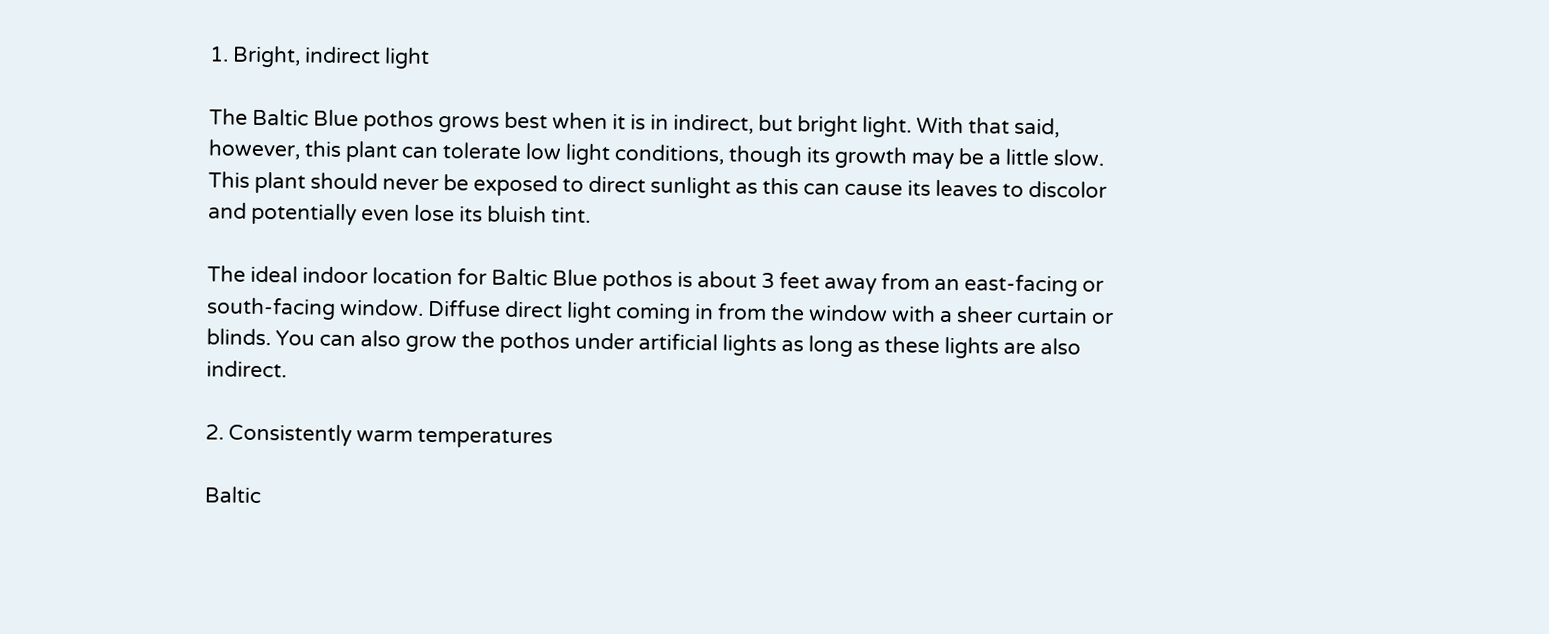1. Bright, indirect light

The Baltic Blue pothos grows best when it is in indirect, but bright light. With that said, however, this plant can tolerate low light conditions, though its growth may be a little slow. This plant should never be exposed to direct sunlight as this can cause its leaves to discolor and potentially even lose its bluish tint.

The ideal indoor location for Baltic Blue pothos is about 3 feet away from an east-facing or south-facing window. Diffuse direct light coming in from the window with a sheer curtain or blinds. You can also grow the pothos under artificial lights as long as these lights are also indirect.

2. Consistently warm temperatures

Baltic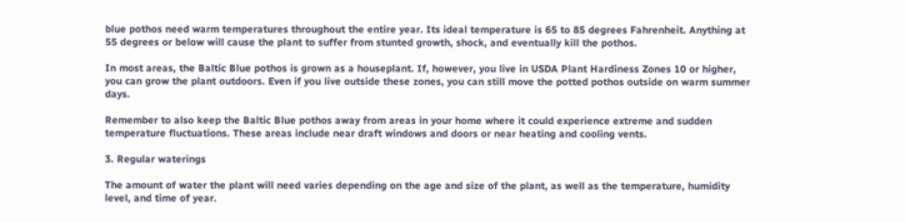blue pothos need warm temperatures throughout the entire year. Its ideal temperature is 65 to 85 degrees Fahrenheit. Anything at 55 degrees or below will cause the plant to suffer from stunted growth, shock, and eventually kill the pothos.

In most areas, the Baltic Blue pothos is grown as a houseplant. If, however, you live in USDA Plant Hardiness Zones 10 or higher, you can grow the plant outdoors. Even if you live outside these zones, you can still move the potted pothos outside on warm summer days.

Remember to also keep the Baltic Blue pothos away from areas in your home where it could experience extreme and sudden temperature fluctuations. These areas include near draft windows and doors or near heating and cooling vents.

3. Regular waterings

The amount of water the plant will need varies depending on the age and size of the plant, as well as the temperature, humidity level, and time of year.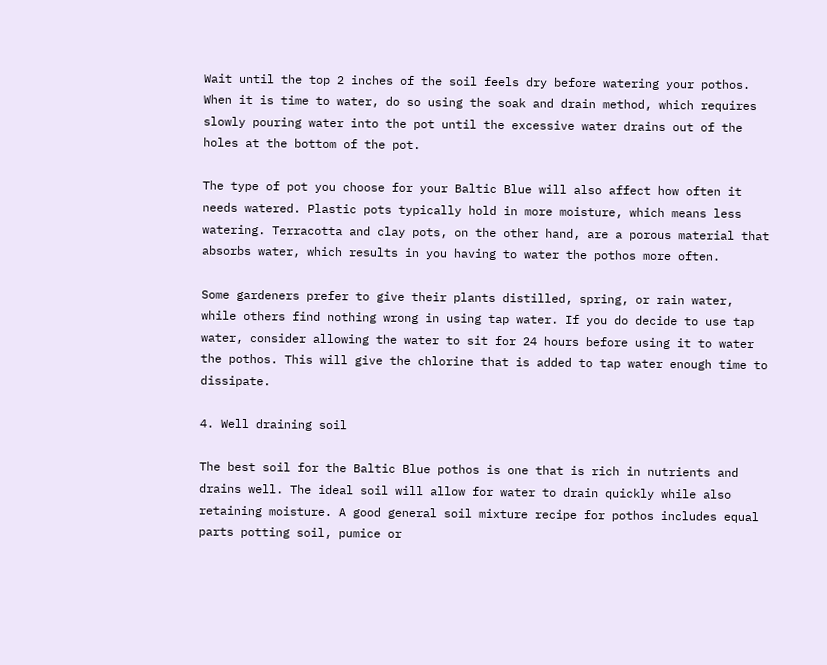Wait until the top 2 inches of the soil feels dry before watering your pothos. When it is time to water, do so using the soak and drain method, which requires slowly pouring water into the pot until the excessive water drains out of the holes at the bottom of the pot.

The type of pot you choose for your Baltic Blue will also affect how often it needs watered. Plastic pots typically hold in more moisture, which means less watering. Terracotta and clay pots, on the other hand, are a porous material that absorbs water, which results in you having to water the pothos more often.

Some gardeners prefer to give their plants distilled, spring, or rain water, while others find nothing wrong in using tap water. If you do decide to use tap water, consider allowing the water to sit for 24 hours before using it to water the pothos. This will give the chlorine that is added to tap water enough time to dissipate.

4. Well draining soil

The best soil for the Baltic Blue pothos is one that is rich in nutrients and drains well. The ideal soil will allow for water to drain quickly while also retaining moisture. A good general soil mixture recipe for pothos includes equal parts potting soil, pumice or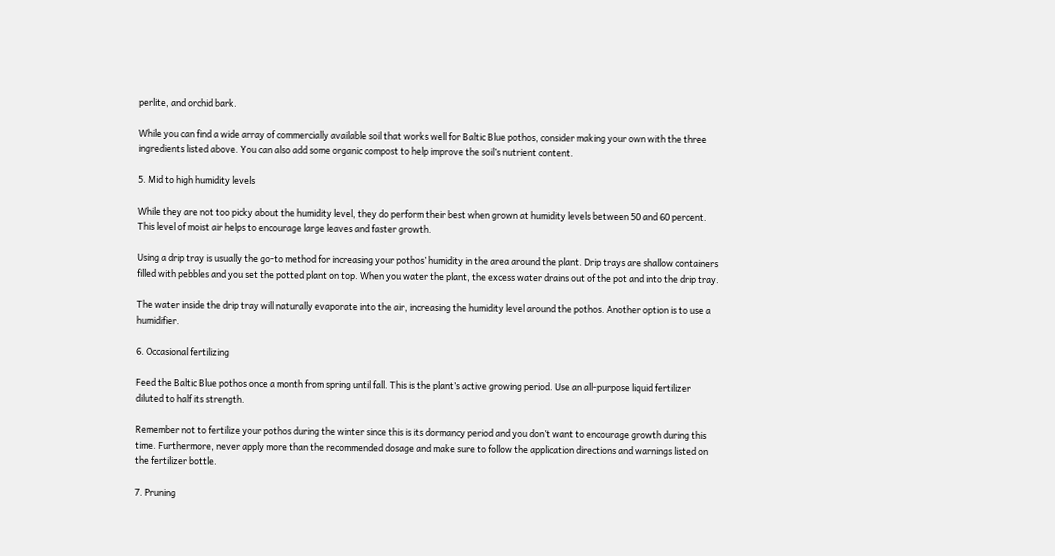perlite, and orchid bark.

While you can find a wide array of commercially available soil that works well for Baltic Blue pothos, consider making your own with the three ingredients listed above. You can also add some organic compost to help improve the soil’s nutrient content.

5. Mid to high humidity levels

While they are not too picky about the humidity level, they do perform their best when grown at humidity levels between 50 and 60 percent. This level of moist air helps to encourage large leaves and faster growth.

Using a drip tray is usually the go-to method for increasing your pothos’ humidity in the area around the plant. Drip trays are shallow containers filled with pebbles and you set the potted plant on top. When you water the plant, the excess water drains out of the pot and into the drip tray.

The water inside the drip tray will naturally evaporate into the air, increasing the humidity level around the pothos. Another option is to use a humidifier.

6. Occasional fertilizing

Feed the Baltic Blue pothos once a month from spring until fall. This is the plant’s active growing period. Use an all-purpose liquid fertilizer diluted to half its strength.

Remember not to fertilize your pothos during the winter since this is its dormancy period and you don’t want to encourage growth during this time. Furthermore, never apply more than the recommended dosage and make sure to follow the application directions and warnings listed on the fertilizer bottle.

7. Pruning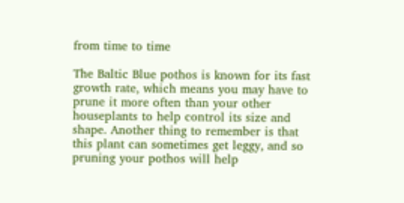from time to time

The Baltic Blue pothos is known for its fast growth rate, which means you may have to prune it more often than your other houseplants to help control its size and shape. Another thing to remember is that this plant can sometimes get leggy, and so pruning your pothos will help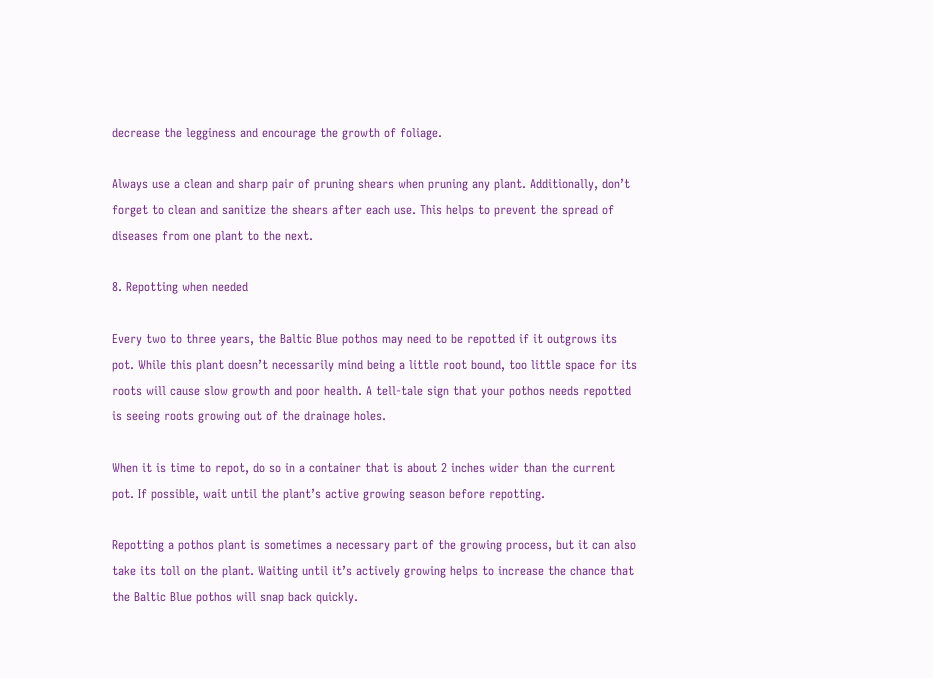decrease the legginess and encourage the growth of foliage.

Always use a clean and sharp pair of pruning shears when pruning any plant. Additionally, don’t forget to clean and sanitize the shears after each use. This helps to prevent the spread of diseases from one plant to the next.

8. Repotting when needed

Every two to three years, the Baltic Blue pothos may need to be repotted if it outgrows its pot. While this plant doesn’t necessarily mind being a little root bound, too little space for its roots will cause slow growth and poor health. A tell-tale sign that your pothos needs repotted is seeing roots growing out of the drainage holes.

When it is time to repot, do so in a container that is about 2 inches wider than the current pot. If possible, wait until the plant’s active growing season before repotting.

Repotting a pothos plant is sometimes a necessary part of the growing process, but it can also take its toll on the plant. Waiting until it’s actively growing helps to increase the chance that the Baltic Blue pothos will snap back quickly.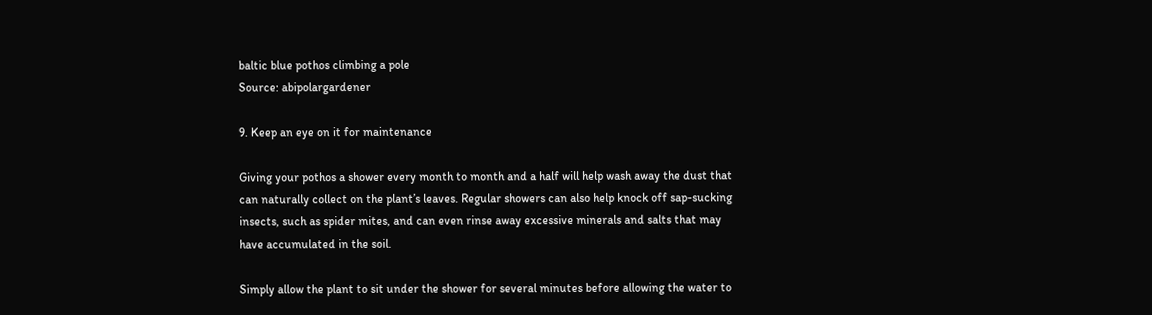baltic blue pothos climbing a pole
Source: abipolargardener

9. Keep an eye on it for maintenance

Giving your pothos a shower every month to month and a half will help wash away the dust that can naturally collect on the plant’s leaves. Regular showers can also help knock off sap-sucking insects, such as spider mites, and can even rinse away excessive minerals and salts that may have accumulated in the soil.

Simply allow the plant to sit under the shower for several minutes before allowing the water to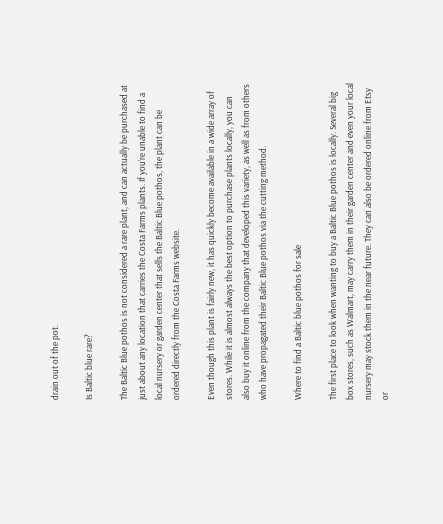drain out of the pot.

Is Baltic blue rare?

The Baltic Blue pothos is not considered a rare plant, and can actually be purchased at just about any location that carries the Costa Farms plants. If you’re unable to find a local nursery or garden center that sells the Baltic Blue pothos, the plant can be ordered directly from the Costa Farms website.

Even though this plant is fairly new, it has quickly become available in a wide array of stores. While it is almost always the best option to purchase plants locally, you can also buy it online from the company that developed this variety, as well as from others who have propagated their Baltic Blue pothos via the cutting method.

Where to find a Baltic blue pothos for sale

The first place to look when wanting to buy a Baltic Blue pothos is locally. Several big box stores, such as Walmart, may carry them in their garden center and even your local nursery may stock them in the near future. They can also be ordered online from Etsy or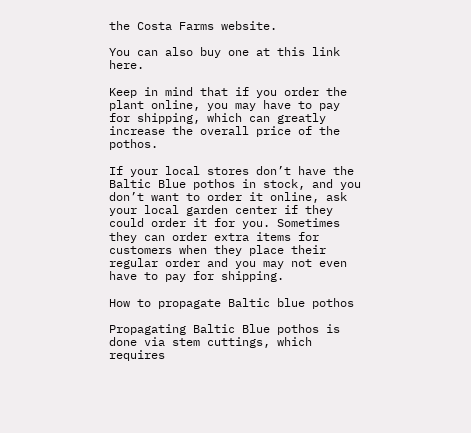the Costa Farms website.

You can also buy one at this link here.

Keep in mind that if you order the plant online, you may have to pay for shipping, which can greatly increase the overall price of the pothos.

If your local stores don’t have the Baltic Blue pothos in stock, and you don’t want to order it online, ask your local garden center if they could order it for you. Sometimes they can order extra items for customers when they place their regular order and you may not even have to pay for shipping.

How to propagate Baltic blue pothos

Propagating Baltic Blue pothos is done via stem cuttings, which requires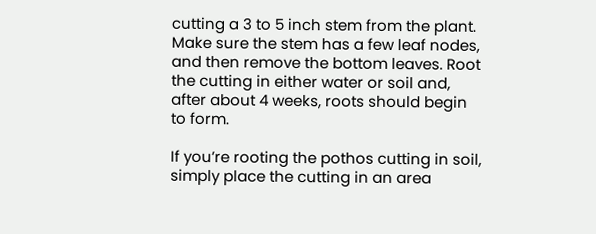cutting a 3 to 5 inch stem from the plant. Make sure the stem has a few leaf nodes, and then remove the bottom leaves. Root the cutting in either water or soil and, after about 4 weeks, roots should begin to form.

If you’re rooting the pothos cutting in soil, simply place the cutting in an area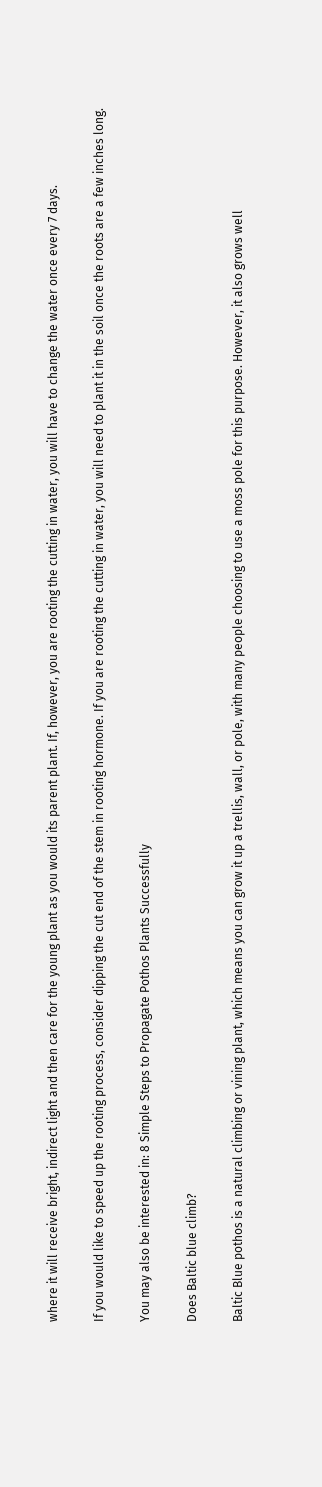where it will receive bright, indirect light and then care for the young plant as you would its parent plant. If, however, you are rooting the cutting in water, you will have to change the water once every 7 days.

If you would like to speed up the rooting process, consider dipping the cut end of the stem in rooting hormone. If you are rooting the cutting in water, you will need to plant it in the soil once the roots are a few inches long.

You may also be interested in: 8 Simple Steps to Propagate Pothos Plants Successfully

Does Baltic blue climb?

Baltic Blue pothos is a natural climbing or vining plant, which means you can grow it up a trellis, wall, or pole, with many people choosing to use a moss pole for this purpose. However, it also grows well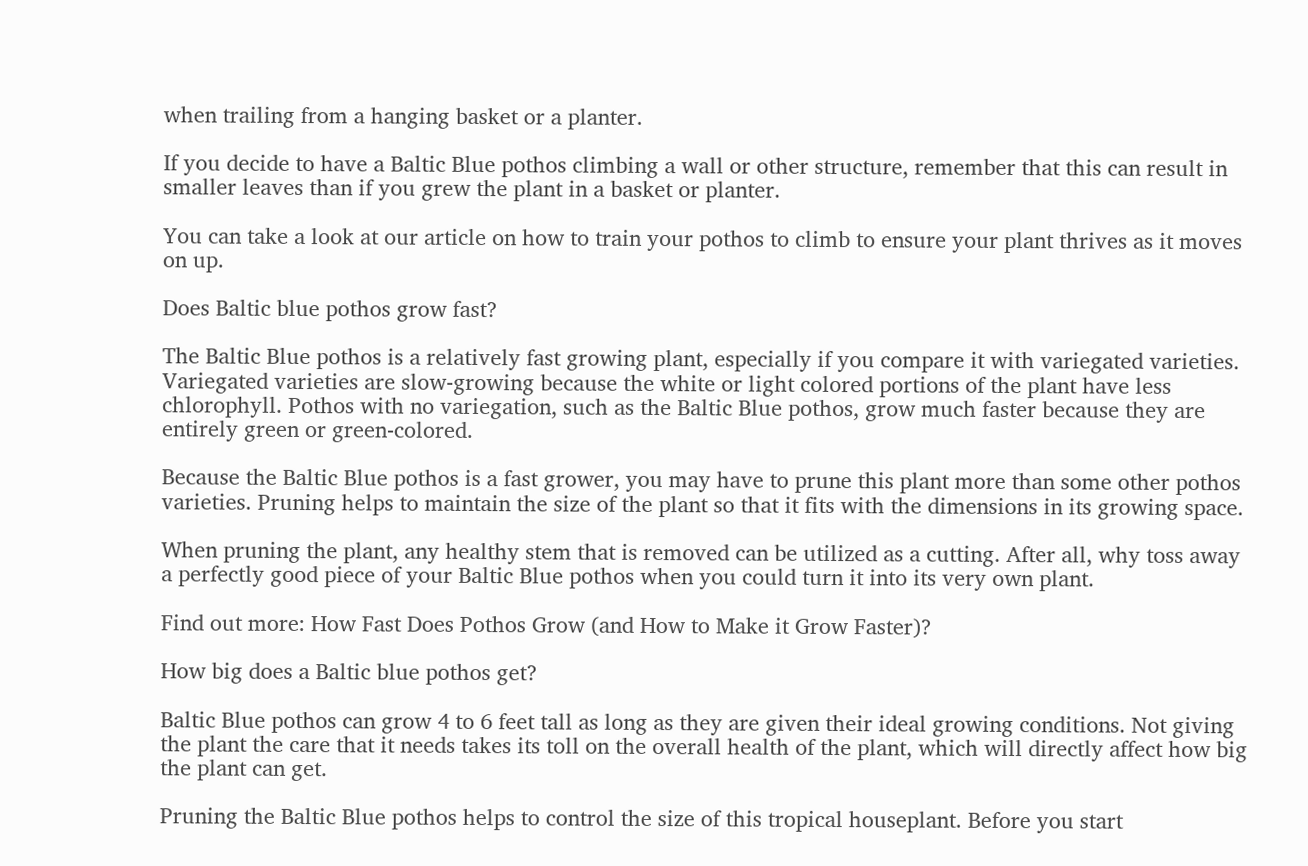when trailing from a hanging basket or a planter.

If you decide to have a Baltic Blue pothos climbing a wall or other structure, remember that this can result in smaller leaves than if you grew the plant in a basket or planter.

You can take a look at our article on how to train your pothos to climb to ensure your plant thrives as it moves on up.

Does Baltic blue pothos grow fast?

The Baltic Blue pothos is a relatively fast growing plant, especially if you compare it with variegated varieties. Variegated varieties are slow-growing because the white or light colored portions of the plant have less chlorophyll. Pothos with no variegation, such as the Baltic Blue pothos, grow much faster because they are entirely green or green-colored.

Because the Baltic Blue pothos is a fast grower, you may have to prune this plant more than some other pothos varieties. Pruning helps to maintain the size of the plant so that it fits with the dimensions in its growing space.

When pruning the plant, any healthy stem that is removed can be utilized as a cutting. After all, why toss away a perfectly good piece of your Baltic Blue pothos when you could turn it into its very own plant.

Find out more: How Fast Does Pothos Grow (and How to Make it Grow Faster)?

How big does a Baltic blue pothos get?

Baltic Blue pothos can grow 4 to 6 feet tall as long as they are given their ideal growing conditions. Not giving the plant the care that it needs takes its toll on the overall health of the plant, which will directly affect how big the plant can get.

Pruning the Baltic Blue pothos helps to control the size of this tropical houseplant. Before you start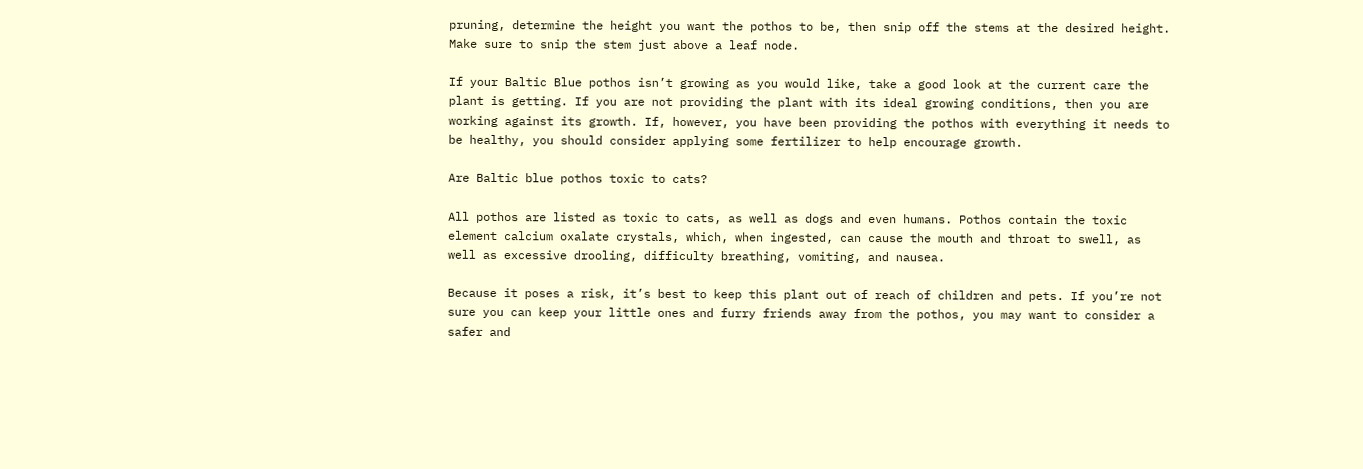pruning, determine the height you want the pothos to be, then snip off the stems at the desired height. Make sure to snip the stem just above a leaf node.

If your Baltic Blue pothos isn’t growing as you would like, take a good look at the current care the plant is getting. If you are not providing the plant with its ideal growing conditions, then you are working against its growth. If, however, you have been providing the pothos with everything it needs to be healthy, you should consider applying some fertilizer to help encourage growth.

Are Baltic blue pothos toxic to cats?

All pothos are listed as toxic to cats, as well as dogs and even humans. Pothos contain the toxic element calcium oxalate crystals, which, when ingested, can cause the mouth and throat to swell, as well as excessive drooling, difficulty breathing, vomiting, and nausea.

Because it poses a risk, it’s best to keep this plant out of reach of children and pets. If you’re not sure you can keep your little ones and furry friends away from the pothos, you may want to consider a safer and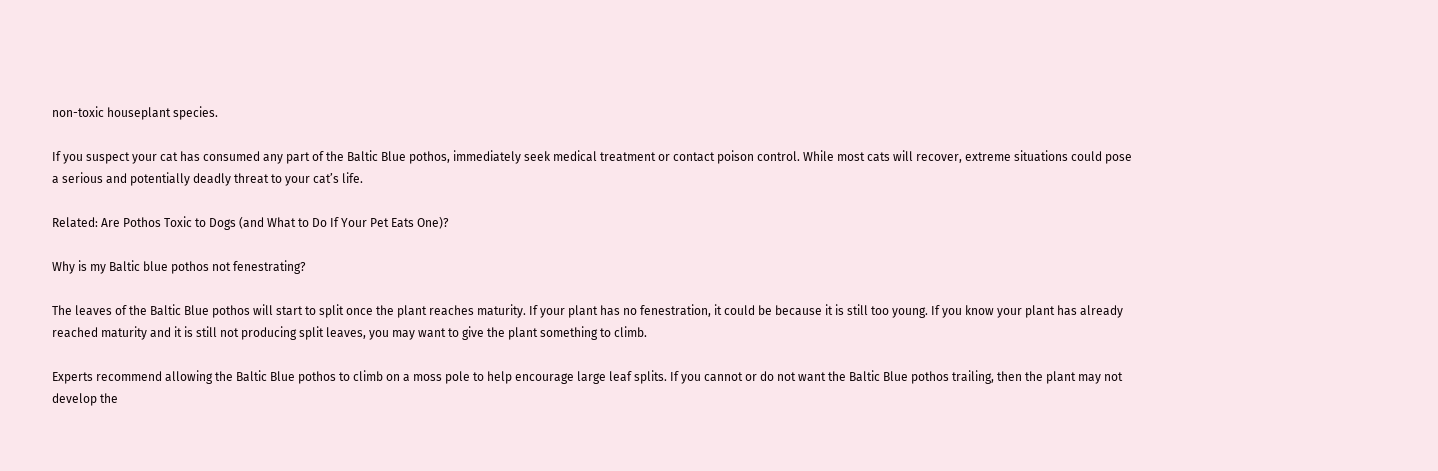non-toxic houseplant species.

If you suspect your cat has consumed any part of the Baltic Blue pothos, immediately seek medical treatment or contact poison control. While most cats will recover, extreme situations could pose a serious and potentially deadly threat to your cat’s life.

Related: Are Pothos Toxic to Dogs (and What to Do If Your Pet Eats One)?

Why is my Baltic blue pothos not fenestrating?

The leaves of the Baltic Blue pothos will start to split once the plant reaches maturity. If your plant has no fenestration, it could be because it is still too young. If you know your plant has already reached maturity and it is still not producing split leaves, you may want to give the plant something to climb.

Experts recommend allowing the Baltic Blue pothos to climb on a moss pole to help encourage large leaf splits. If you cannot or do not want the Baltic Blue pothos trailing, then the plant may not develop the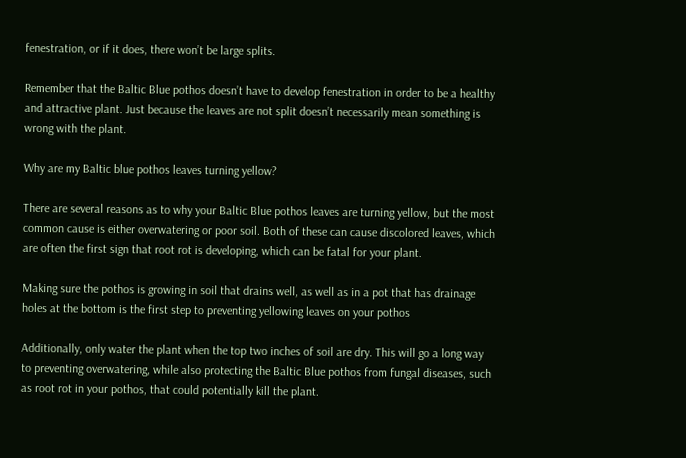fenestration, or if it does, there won’t be large splits.

Remember that the Baltic Blue pothos doesn’t have to develop fenestration in order to be a healthy and attractive plant. Just because the leaves are not split doesn’t necessarily mean something is wrong with the plant.

Why are my Baltic blue pothos leaves turning yellow?

There are several reasons as to why your Baltic Blue pothos leaves are turning yellow, but the most common cause is either overwatering or poor soil. Both of these can cause discolored leaves, which are often the first sign that root rot is developing, which can be fatal for your plant.

Making sure the pothos is growing in soil that drains well, as well as in a pot that has drainage holes at the bottom is the first step to preventing yellowing leaves on your pothos

Additionally, only water the plant when the top two inches of soil are dry. This will go a long way to preventing overwatering, while also protecting the Baltic Blue pothos from fungal diseases, such as root rot in your pothos, that could potentially kill the plant.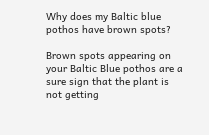Why does my Baltic blue pothos have brown spots?

Brown spots appearing on your Baltic Blue pothos are a sure sign that the plant is not getting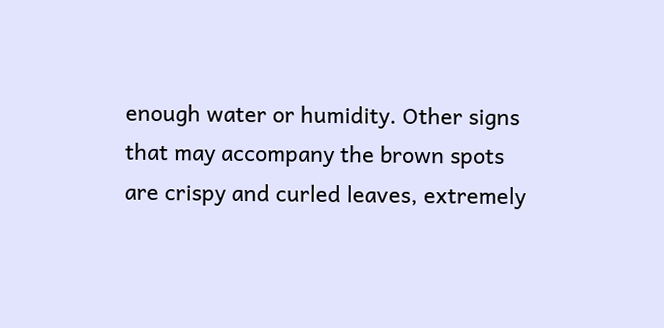enough water or humidity. Other signs that may accompany the brown spots are crispy and curled leaves, extremely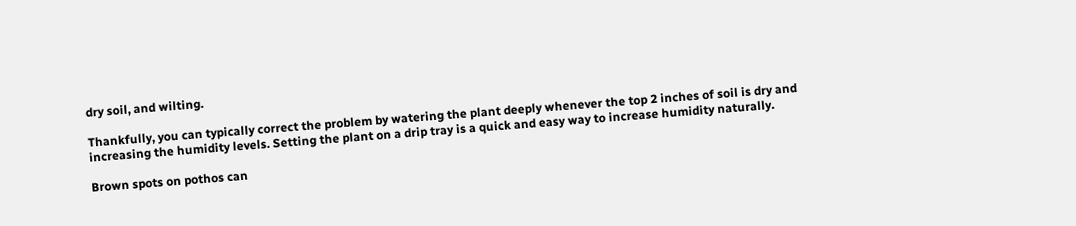dry soil, and wilting.

Thankfully, you can typically correct the problem by watering the plant deeply whenever the top 2 inches of soil is dry and increasing the humidity levels. Setting the plant on a drip tray is a quick and easy way to increase humidity naturally.

Brown spots on pothos can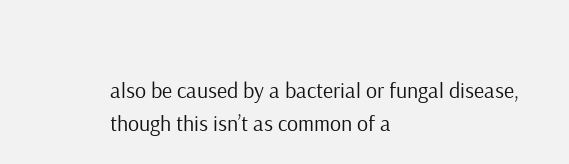also be caused by a bacterial or fungal disease, though this isn’t as common of a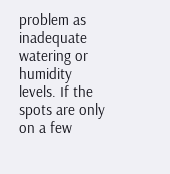problem as inadequate watering or humidity levels. If the spots are only on a few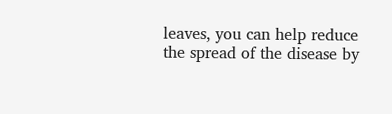leaves, you can help reduce the spread of the disease by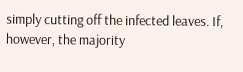simply cutting off the infected leaves. If, however, the majority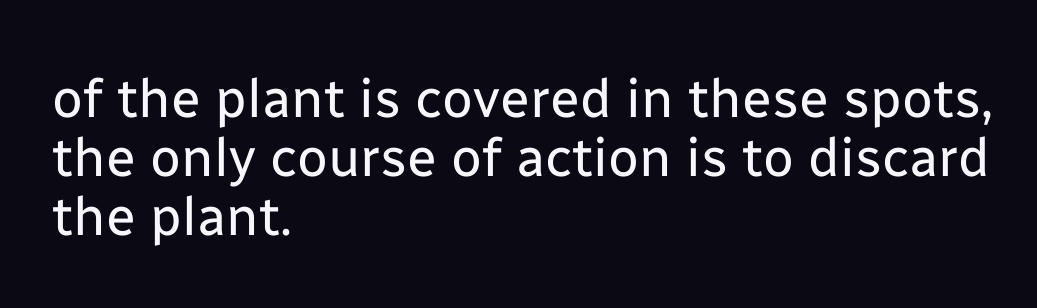of the plant is covered in these spots, the only course of action is to discard the plant.